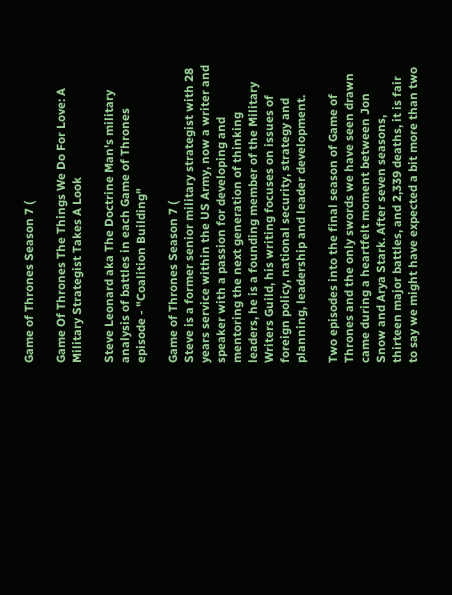Game of Thrones Season 7 (

Game Of Thrones The Things We Do For Love: A Military Strategist Takes A Look

Steve Leonard aka The Doctrine Man's military analysis of battles in each Game of Thrones episode - "Coalition Building"

Game of Thrones Season 7 (
Steve is a former senior military strategist with 28 years service within the US Army, now a writer and speaker with a passion for developing and mentoring the next generation of thinking leaders, he is a founding member of the Military Writers Guild, his writing focuses on issues of foreign policy, national security, strategy and planning, leadership and leader development.

Two episodes into the final season of Game of Thrones and the only swords we have seen drawn came during a heartfelt moment between Jon Snow and Arya Stark. After seven seasons, thirteen major battles, and 2,339 deaths, it is fair to say we might have expected a bit more than two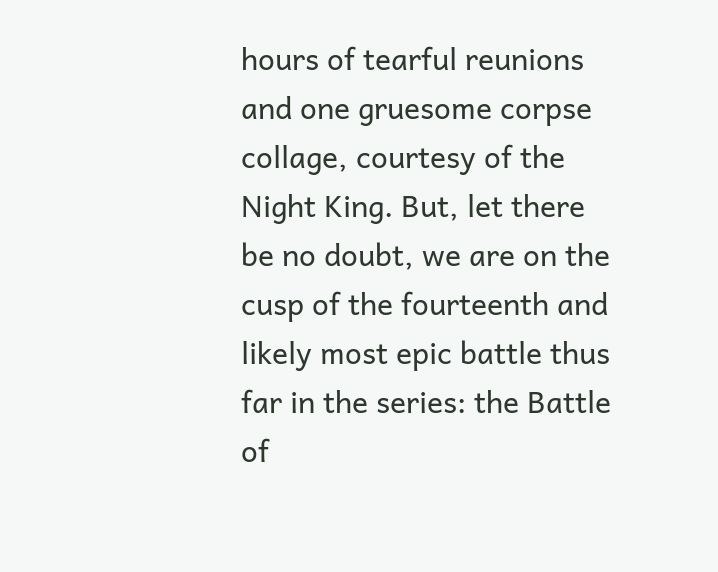hours of tearful reunions and one gruesome corpse collage, courtesy of the Night King. But, let there be no doubt, we are on the cusp of the fourteenth and likely most epic battle thus far in the series: the Battle of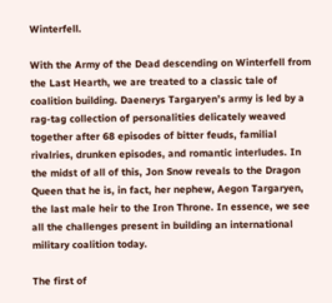Winterfell.

With the Army of the Dead descending on Winterfell from the Last Hearth, we are treated to a classic tale of coalition building. Daenerys Targaryen’s army is led by a rag-tag collection of personalities delicately weaved together after 68 episodes of bitter feuds, familial rivalries, drunken episodes, and romantic interludes. In the midst of all of this, Jon Snow reveals to the Dragon Queen that he is, in fact, her nephew, Aegon Targaryen, the last male heir to the Iron Throne. In essence, we see all the challenges present in building an international military coalition today.

The first of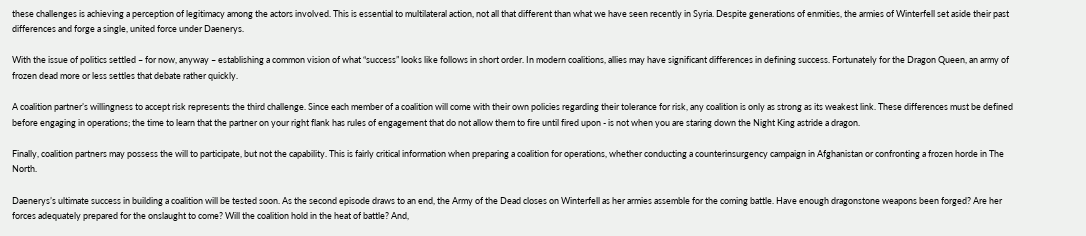these challenges is achieving a perception of legitimacy among the actors involved. This is essential to multilateral action, not all that different than what we have seen recently in Syria. Despite generations of enmities, the armies of Winterfell set aside their past differences and forge a single, united force under Daenerys.

With the issue of politics settled – for now, anyway – establishing a common vision of what “success” looks like follows in short order. In modern coalitions, allies may have significant differences in defining success. Fortunately for the Dragon Queen, an army of frozen dead more or less settles that debate rather quickly.

A coalition partner’s willingness to accept risk represents the third challenge. Since each member of a coalition will come with their own policies regarding their tolerance for risk, any coalition is only as strong as its weakest link. These differences must be defined before engaging in operations; the time to learn that the partner on your right flank has rules of engagement that do not allow them to fire until fired upon - is not when you are staring down the Night King astride a dragon.

Finally, coalition partners may possess the will to participate, but not the capability. This is fairly critical information when preparing a coalition for operations, whether conducting a counterinsurgency campaign in Afghanistan or confronting a frozen horde in The North.

Daenerys’s ultimate success in building a coalition will be tested soon. As the second episode draws to an end, the Army of the Dead closes on Winterfell as her armies assemble for the coming battle. Have enough dragonstone weapons been forged? Are her forces adequately prepared for the onslaught to come? Will the coalition hold in the heat of battle? And,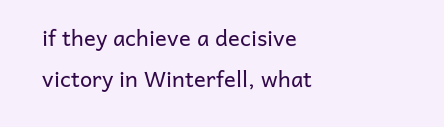if they achieve a decisive victory in Winterfell, what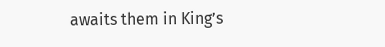awaits them in King’s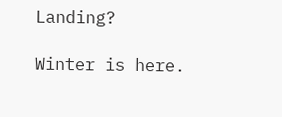Landing?

Winter is here.